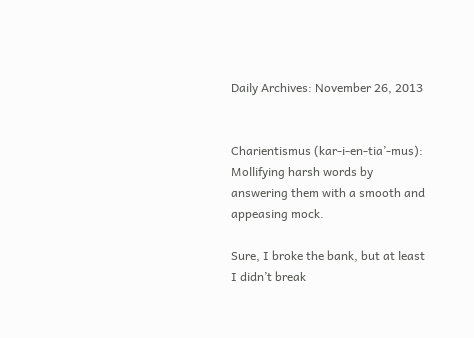Daily Archives: November 26, 2013


Charientismus (kar-i-en-tia’-mus): Mollifying harsh words by answering them with a smooth and appeasing mock.

Sure, I broke the bank, but at least I didn’t break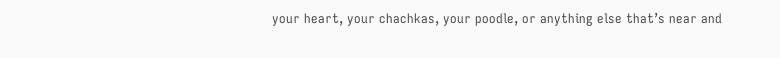your heart, your chachkas, your poodle, or anything else that’s near and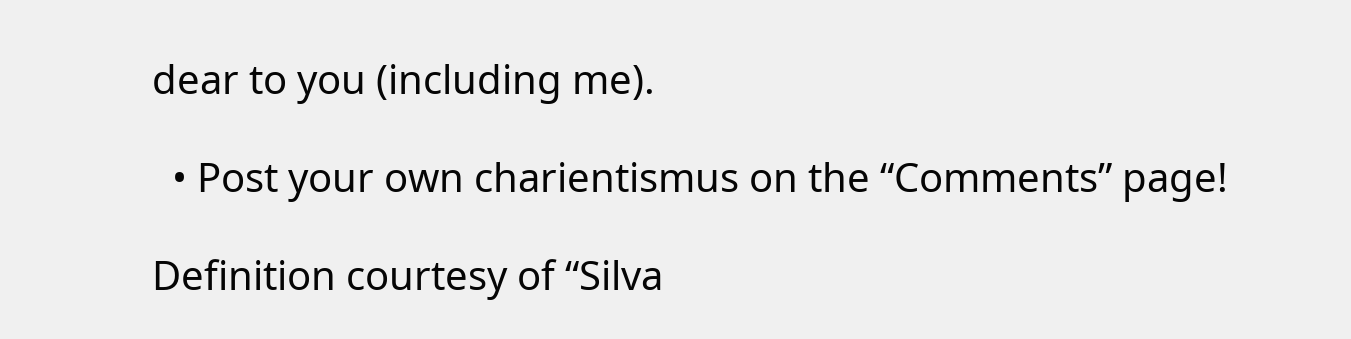dear to you (including me).

  • Post your own charientismus on the “Comments” page!

Definition courtesy of “Silva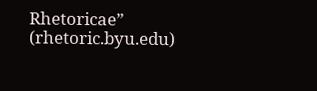Rhetoricae” (rhetoric.byu.edu)